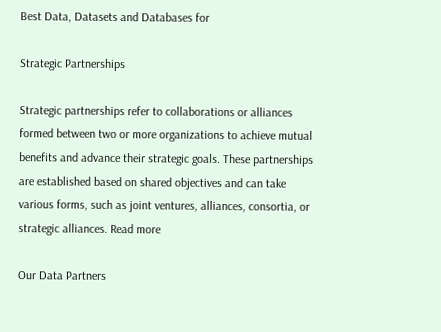Best Data, Datasets and Databases for

Strategic Partnerships

Strategic partnerships refer to collaborations or alliances formed between two or more organizations to achieve mutual benefits and advance their strategic goals. These partnerships are established based on shared objectives and can take various forms, such as joint ventures, alliances, consortia, or strategic alliances. Read more

Our Data Partners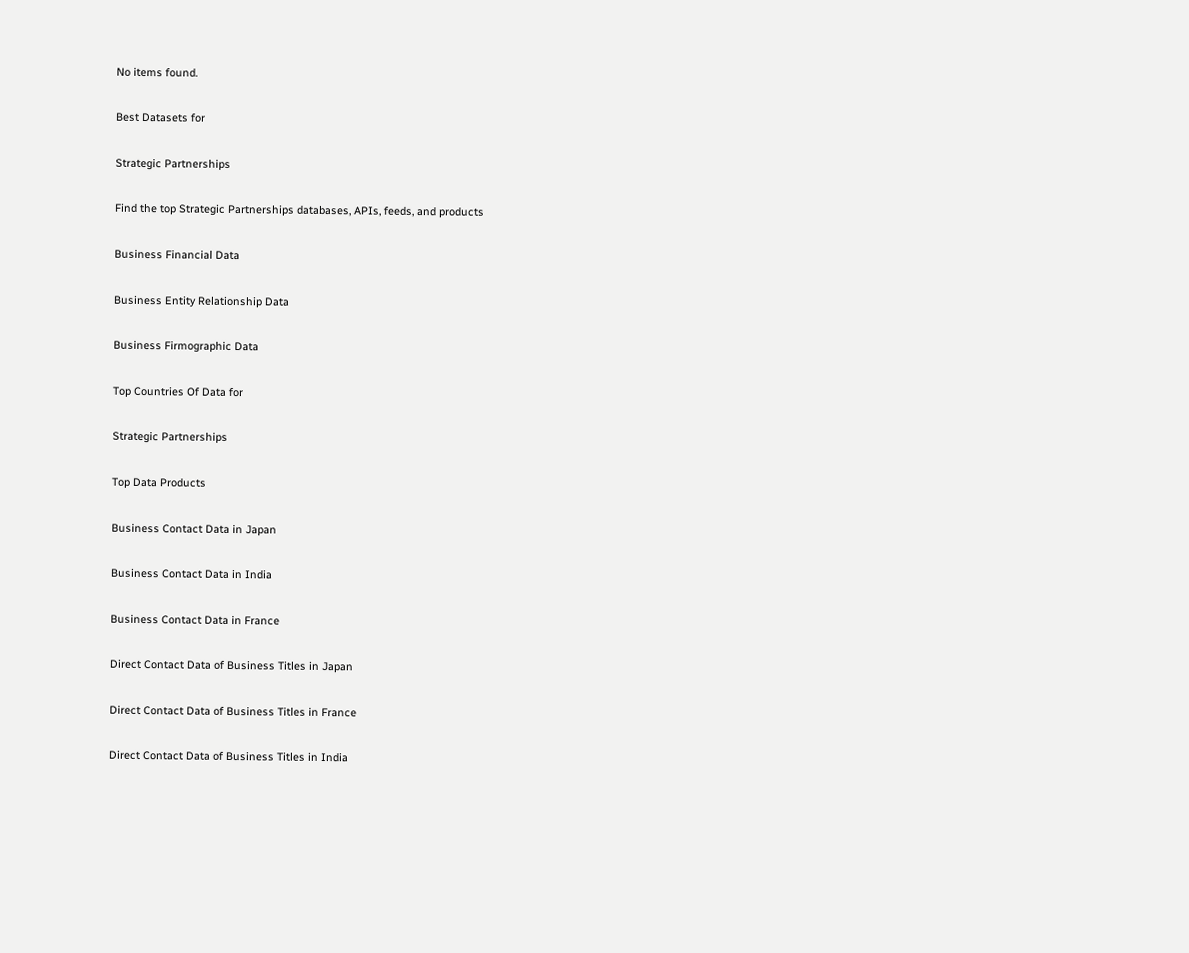No items found.

Best Datasets for

Strategic Partnerships

Find the top Strategic Partnerships databases, APIs, feeds, and products

Business Financial Data

Business Entity Relationship Data

Business Firmographic Data

Top Countries Of Data for

Strategic Partnerships

Top Data Products

Business Contact Data in Japan

Business Contact Data in India

Business Contact Data in France

Direct Contact Data of Business Titles in Japan

Direct Contact Data of Business Titles in France

Direct Contact Data of Business Titles in India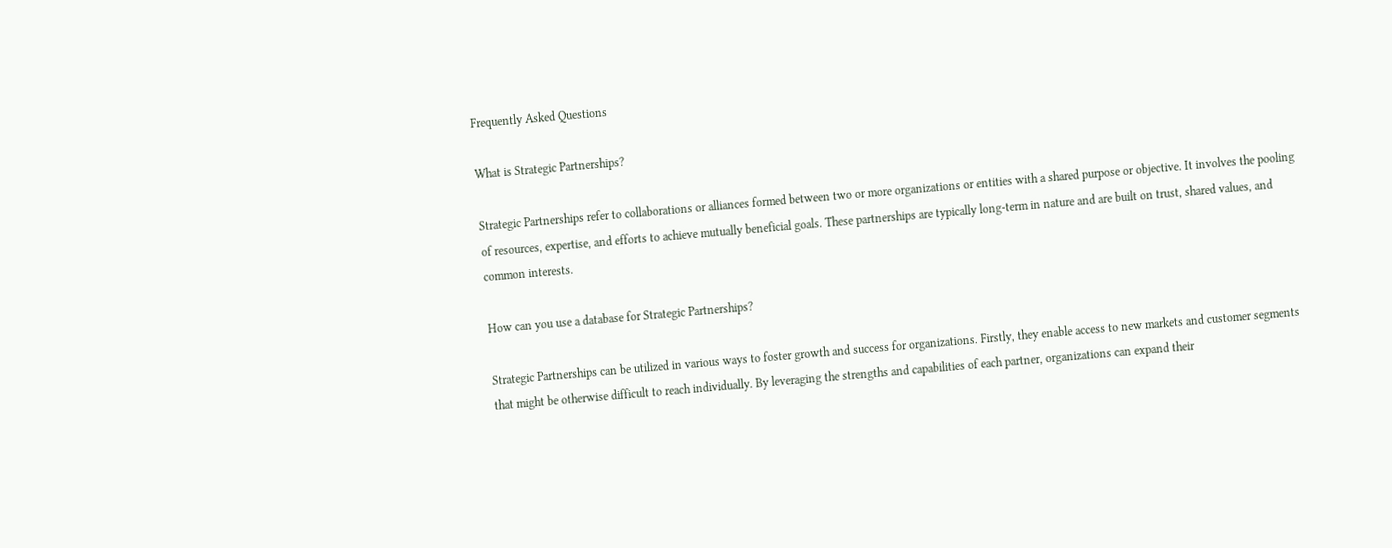Frequently Asked Questions

What is Strategic Partnerships?

Strategic Partnerships refer to collaborations or alliances formed between two or more organizations or entities with a shared purpose or objective. It involves the pooling of resources, expertise, and efforts to achieve mutually beneficial goals. These partnerships are typically long-term in nature and are built on trust, shared values, and common interests.

How can you use a database for Strategic Partnerships?

Strategic Partnerships can be utilized in various ways to foster growth and success for organizations. Firstly, they enable access to new markets and customer segments that might be otherwise difficult to reach individually. By leveraging the strengths and capabilities of each partner, organizations can expand their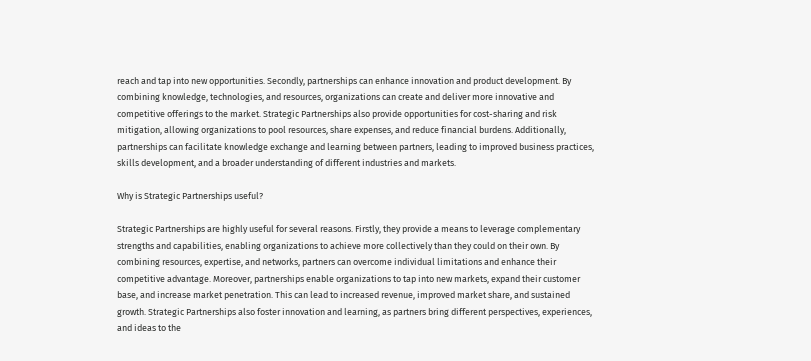reach and tap into new opportunities. Secondly, partnerships can enhance innovation and product development. By combining knowledge, technologies, and resources, organizations can create and deliver more innovative and competitive offerings to the market. Strategic Partnerships also provide opportunities for cost-sharing and risk mitigation, allowing organizations to pool resources, share expenses, and reduce financial burdens. Additionally, partnerships can facilitate knowledge exchange and learning between partners, leading to improved business practices, skills development, and a broader understanding of different industries and markets.

Why is Strategic Partnerships useful?

Strategic Partnerships are highly useful for several reasons. Firstly, they provide a means to leverage complementary strengths and capabilities, enabling organizations to achieve more collectively than they could on their own. By combining resources, expertise, and networks, partners can overcome individual limitations and enhance their competitive advantage. Moreover, partnerships enable organizations to tap into new markets, expand their customer base, and increase market penetration. This can lead to increased revenue, improved market share, and sustained growth. Strategic Partnerships also foster innovation and learning, as partners bring different perspectives, experiences, and ideas to the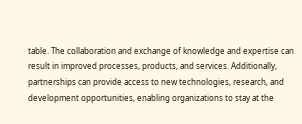table. The collaboration and exchange of knowledge and expertise can result in improved processes, products, and services. Additionally, partnerships can provide access to new technologies, research, and development opportunities, enabling organizations to stay at the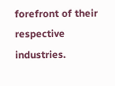forefront of their respective industries.